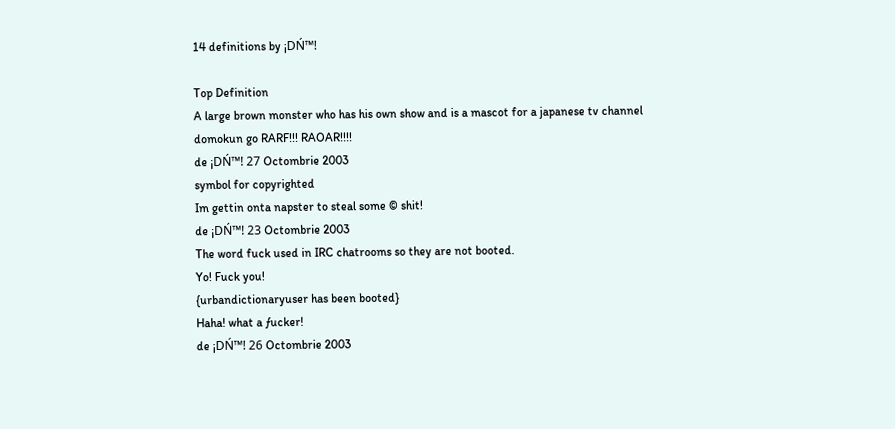14 definitions by ¡DŃ™!

Top Definition
A large brown monster who has his own show and is a mascot for a japanese tv channel
domokun go RARF!!! RAOAR!!!!
de ¡DŃ™! 27 Octombrie 2003
symbol for copyrighted
Im gettin onta napster to steal some © shit!
de ¡DŃ™! 23 Octombrie 2003
The word fuck used in IRC chatrooms so they are not booted.
Yo! Fuck you!
{urbandictionaryuser has been booted}
Haha! what a ƒucker!
de ¡DŃ™! 26 Octombrie 2003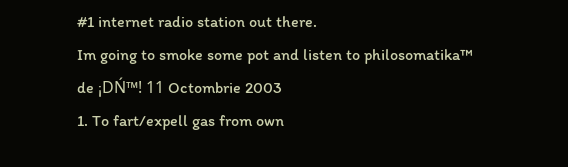#1 internet radio station out there.
Im going to smoke some pot and listen to philosomatika™
de ¡DŃ™! 11 Octombrie 2003
1. To fart/expell gas from own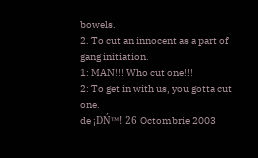bowels.
2. To cut an innocent as a part of gang initiation.
1: MAN!!! Who cut one!!!
2: To get in with us, you gotta cut one.
de ¡DŃ™! 26 Octombrie 2003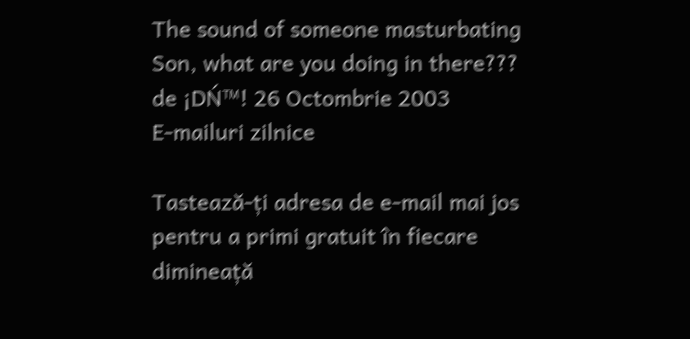The sound of someone masturbating
Son, what are you doing in there???
de ¡DŃ™! 26 Octombrie 2003
E-mailuri zilnice

Tastează-ți adresa de e-mail mai jos pentru a primi gratuit în fiecare dimineață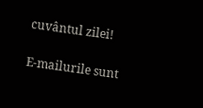cuvântul zilei!

E-mailurile sunt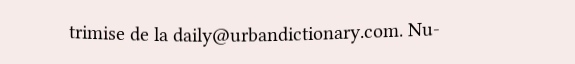trimise de la daily@urbandictionary.com. Nu-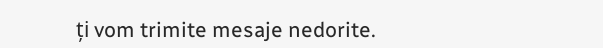ți vom trimite mesaje nedorite.